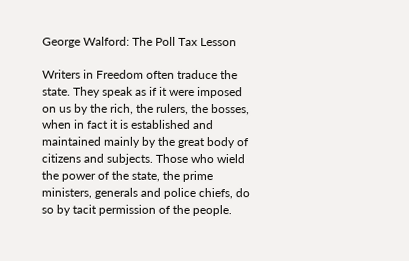George Walford: The Poll Tax Lesson

Writers in Freedom often traduce the state. They speak as if it were imposed on us by the rich, the rulers, the bosses, when in fact it is established and maintained mainly by the great body of citizens and subjects. Those who wield the power of the state, the prime ministers, generals and police chiefs, do so by tacit permission of the people.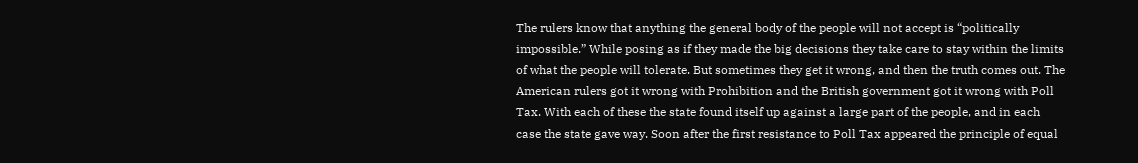The rulers know that anything the general body of the people will not accept is “politically impossible.” While posing as if they made the big decisions they take care to stay within the limits of what the people will tolerate. But sometimes they get it wrong, and then the truth comes out. The American rulers got it wrong with Prohibition and the British government got it wrong with Poll Tax. With each of these the state found itself up against a large part of the people, and in each case the state gave way. Soon after the first resistance to Poll Tax appeared the principle of equal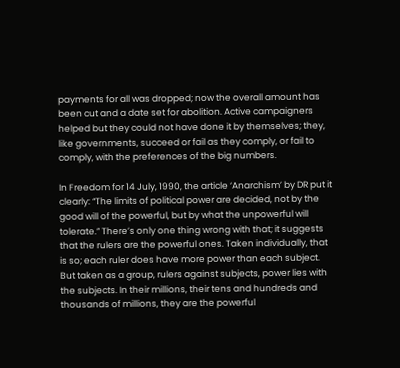payments for all was dropped; now the overall amount has been cut and a date set for abolition. Active campaigners helped but they could not have done it by themselves; they, like governments, succeed or fail as they comply, or fail to comply, with the preferences of the big numbers.

In Freedom for 14 July, 1990, the article ‘Anarchism’ by DR put it clearly: “The limits of political power are decided, not by the good will of the powerful, but by what the unpowerful will tolerate.” There’s only one thing wrong with that; it suggests that the rulers are the powerful ones. Taken individually, that is so; each ruler does have more power than each subject. But taken as a group, rulers against subjects, power lies with the subjects. In their millions, their tens and hundreds and thousands of millions, they are the powerful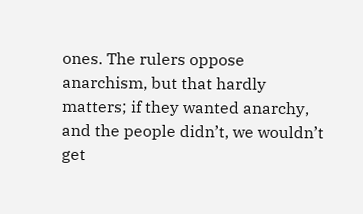ones. The rulers oppose anarchism, but that hardly matters; if they wanted anarchy, and the people didn’t, we wouldn’t get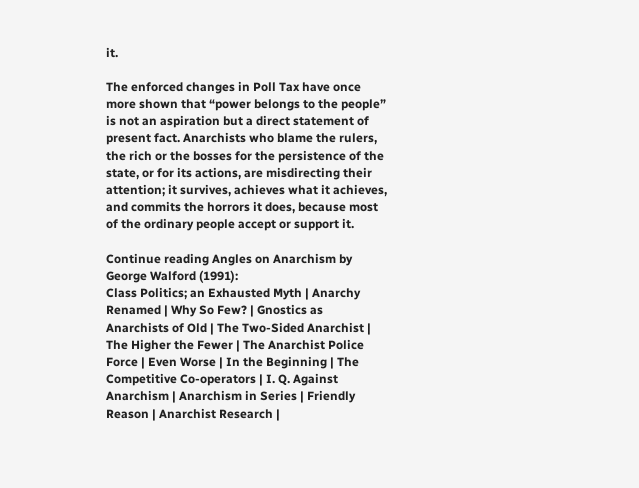it.

The enforced changes in Poll Tax have once more shown that “power belongs to the people” is not an aspiration but a direct statement of present fact. Anarchists who blame the rulers, the rich or the bosses for the persistence of the state, or for its actions, are misdirecting their attention; it survives, achieves what it achieves, and commits the horrors it does, because most of the ordinary people accept or support it.

Continue reading Angles on Anarchism by George Walford (1991):
Class Politics; an Exhausted Myth | Anarchy Renamed | Why So Few? | Gnostics as Anarchists of Old | The Two-Sided Anarchist | The Higher the Fewer | The Anarchist Police Force | Even Worse | In the Beginning | The Competitive Co-operators | I. Q. Against Anarchism | Anarchism in Series | Friendly Reason | Anarchist Research |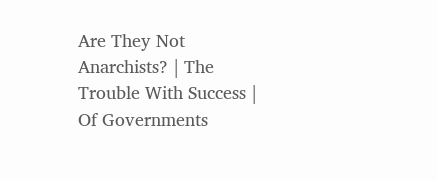Are They Not Anarchists? | The Trouble With Success | Of Governments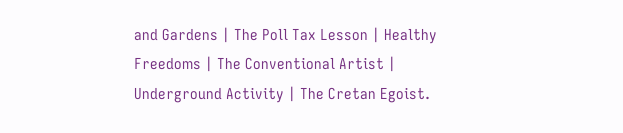and Gardens | The Poll Tax Lesson | Healthy Freedoms | The Conventional Artist | Underground Activity | The Cretan Egoist.